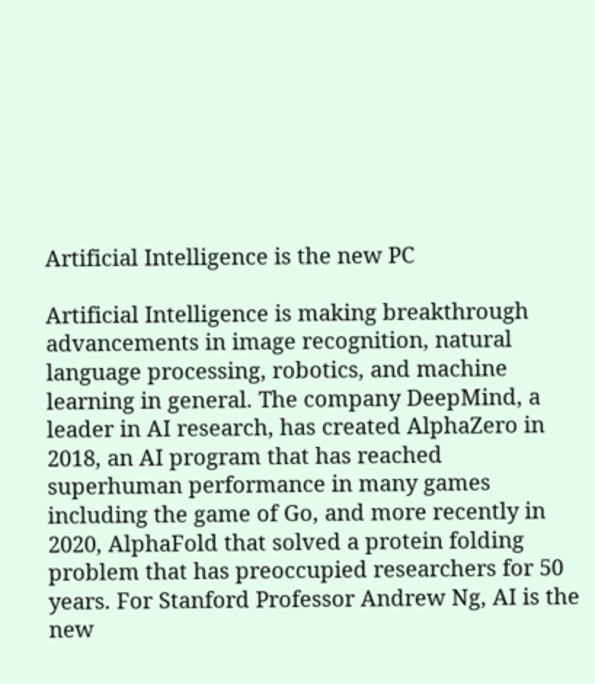Artificial Intelligence is the new PC

Artificial Intelligence is making breakthrough advancements in image recognition, natural language processing, robotics, and machine learning in general. The company DeepMind, a leader in AI research, has created AlphaZero in 2018, an AI program that has reached superhuman performance in many games including the game of Go, and more recently in 2020, AlphaFold that solved a protein folding problem that has preoccupied researchers for 50 years. For Stanford Professor Andrew Ng, AI is the new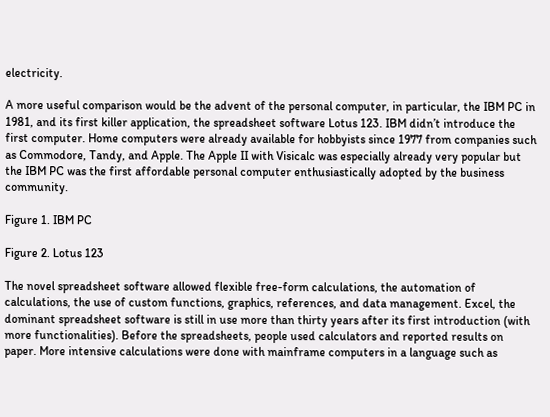electricity.

A more useful comparison would be the advent of the personal computer, in particular, the IBM PC in 1981, and its first killer application, the spreadsheet software Lotus 123. IBM didn’t introduce the first computer. Home computers were already available for hobbyists since 1977 from companies such as Commodore, Tandy, and Apple. The Apple II with Visicalc was especially already very popular but the IBM PC was the first affordable personal computer enthusiastically adopted by the business community.

Figure 1. IBM PC

Figure 2. Lotus 123

The novel spreadsheet software allowed flexible free-form calculations, the automation of calculations, the use of custom functions, graphics, references, and data management. Excel, the dominant spreadsheet software is still in use more than thirty years after its first introduction (with more functionalities). Before the spreadsheets, people used calculators and reported results on paper. More intensive calculations were done with mainframe computers in a language such as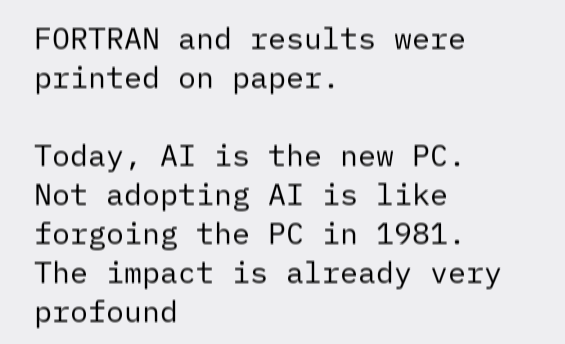FORTRAN and results were printed on paper.

Today, AI is the new PC. Not adopting AI is like forgoing the PC in 1981. The impact is already very profound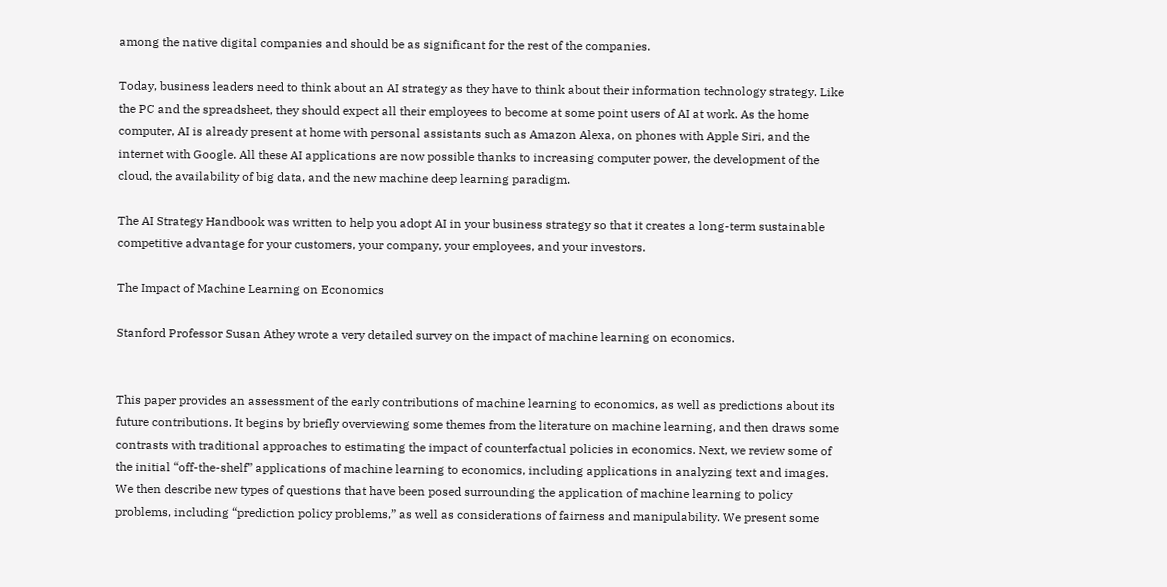among the native digital companies and should be as significant for the rest of the companies.

Today, business leaders need to think about an AI strategy as they have to think about their information technology strategy. Like the PC and the spreadsheet, they should expect all their employees to become at some point users of AI at work. As the home computer, AI is already present at home with personal assistants such as Amazon Alexa, on phones with Apple Siri, and the internet with Google. All these AI applications are now possible thanks to increasing computer power, the development of the cloud, the availability of big data, and the new machine deep learning paradigm.

The AI Strategy Handbook was written to help you adopt AI in your business strategy so that it creates a long-term sustainable competitive advantage for your customers, your company, your employees, and your investors.

The Impact of Machine Learning on Economics

Stanford Professor Susan Athey wrote a very detailed survey on the impact of machine learning on economics.


This paper provides an assessment of the early contributions of machine learning to economics, as well as predictions about its future contributions. It begins by briefly overviewing some themes from the literature on machine learning, and then draws some contrasts with traditional approaches to estimating the impact of counterfactual policies in economics. Next, we review some of the initial “off-the-shelf” applications of machine learning to economics, including applications in analyzing text and images. We then describe new types of questions that have been posed surrounding the application of machine learning to policy problems, including “prediction policy problems,” as well as considerations of fairness and manipulability. We present some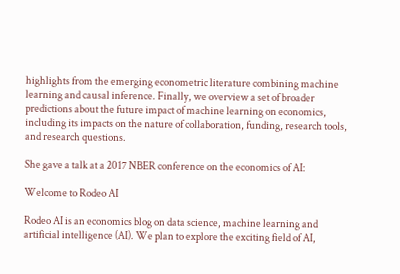highlights from the emerging econometric literature combining machine learning and causal inference. Finally, we overview a set of broader predictions about the future impact of machine learning on economics, including its impacts on the nature of collaboration, funding, research tools, and research questions.

She gave a talk at a 2017 NBER conference on the economics of AI:

Welcome to Rodeo AI

Rodeo AI is an economics blog on data science, machine learning and artificial intelligence (AI). We plan to explore the exciting field of AI,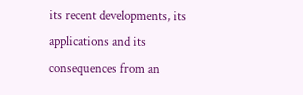its recent developments, its applications and its consequences from an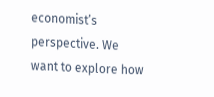economist’s perspective. We want to explore how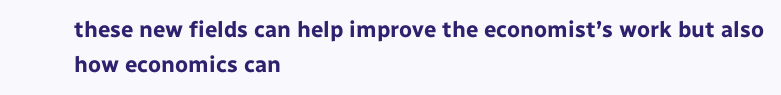these new fields can help improve the economist’s work but also how economics can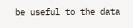be useful to the data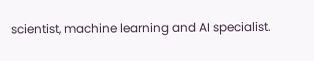scientist, machine learning and AI specialist.